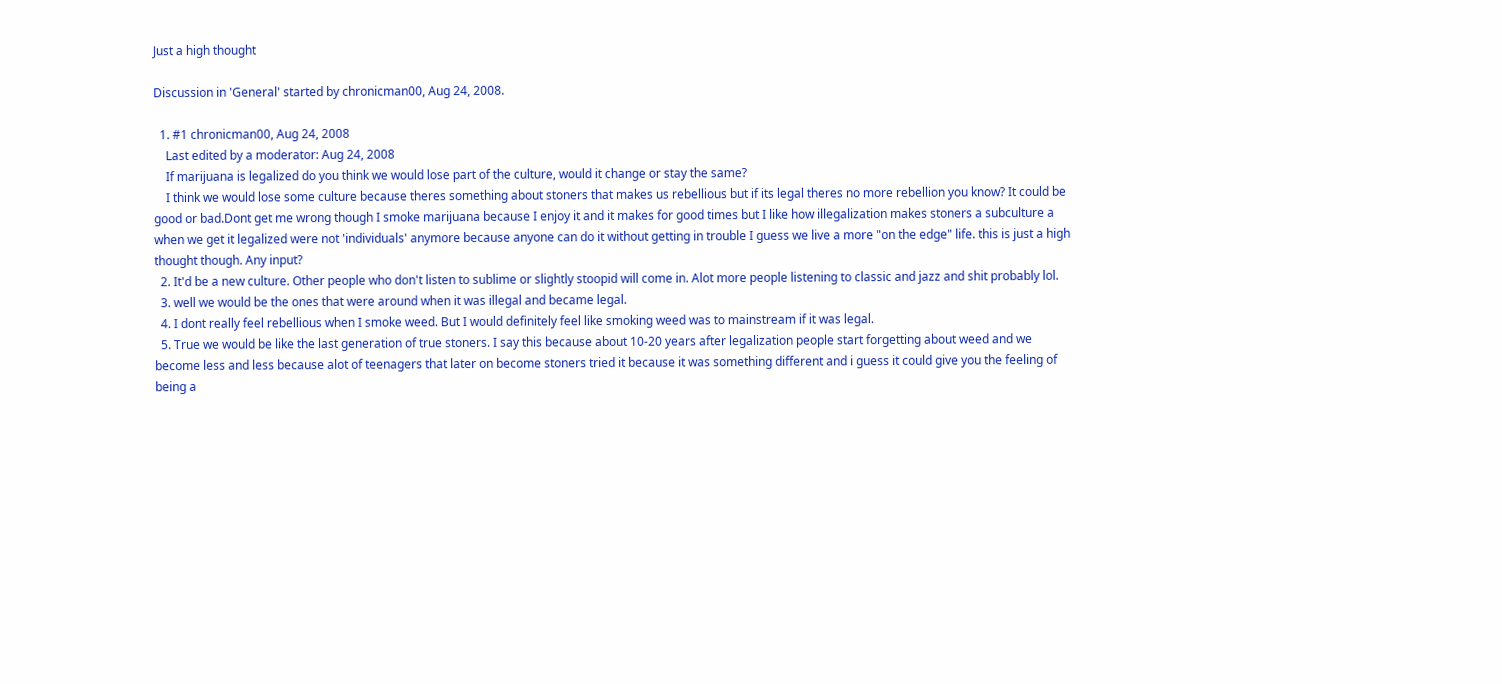Just a high thought

Discussion in 'General' started by chronicman00, Aug 24, 2008.

  1. #1 chronicman00, Aug 24, 2008
    Last edited by a moderator: Aug 24, 2008
    If marijuana is legalized do you think we would lose part of the culture, would it change or stay the same?
    I think we would lose some culture because theres something about stoners that makes us rebellious but if its legal theres no more rebellion you know? It could be good or bad.Dont get me wrong though I smoke marijuana because I enjoy it and it makes for good times but I like how illegalization makes stoners a subculture a when we get it legalized were not 'individuals' anymore because anyone can do it without getting in trouble I guess we live a more "on the edge" life. this is just a high thought though. Any input?
  2. It'd be a new culture. Other people who don't listen to sublime or slightly stoopid will come in. Alot more people listening to classic and jazz and shit probably lol.
  3. well we would be the ones that were around when it was illegal and became legal.
  4. I dont really feel rebellious when I smoke weed. But I would definitely feel like smoking weed was to mainstream if it was legal.
  5. True we would be like the last generation of true stoners. I say this because about 10-20 years after legalization people start forgetting about weed and we become less and less because alot of teenagers that later on become stoners tried it because it was something different and i guess it could give you the feeling of being a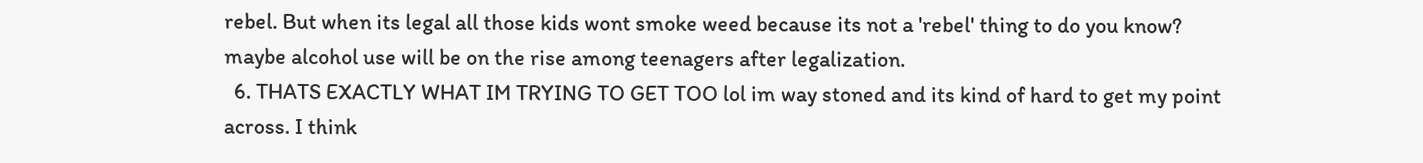rebel. But when its legal all those kids wont smoke weed because its not a 'rebel' thing to do you know? maybe alcohol use will be on the rise among teenagers after legalization.
  6. THATS EXACTLY WHAT IM TRYING TO GET TOO lol im way stoned and its kind of hard to get my point across. I think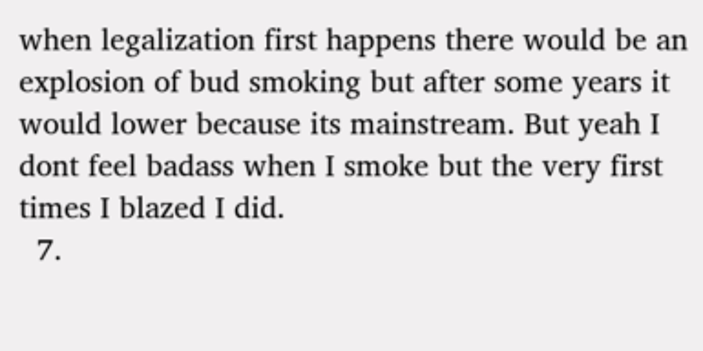when legalization first happens there would be an explosion of bud smoking but after some years it would lower because its mainstream. But yeah I dont feel badass when I smoke but the very first times I blazed I did.
  7.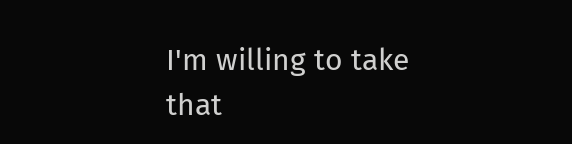I'm willing to take that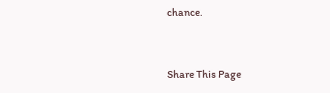chance.


Share This Page